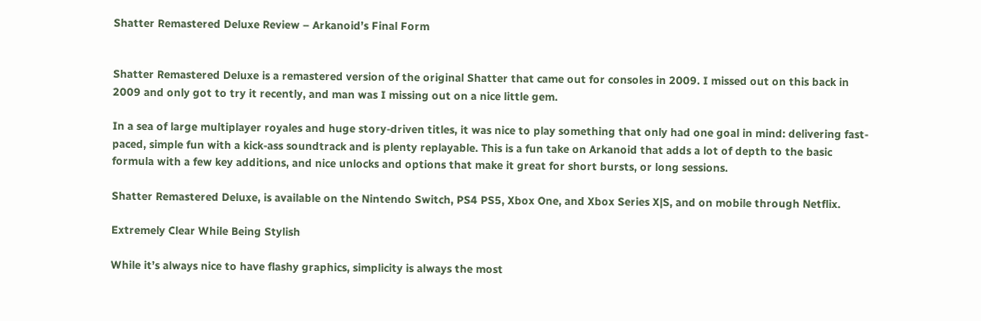Shatter Remastered Deluxe Review – Arkanoid’s Final Form


Shatter Remastered Deluxe is a remastered version of the original Shatter that came out for consoles in 2009. I missed out on this back in 2009 and only got to try it recently, and man was I missing out on a nice little gem.

In a sea of large multiplayer royales and huge story-driven titles, it was nice to play something that only had one goal in mind: delivering fast-paced, simple fun with a kick-ass soundtrack and is plenty replayable. This is a fun take on Arkanoid that adds a lot of depth to the basic formula with a few key additions, and nice unlocks and options that make it great for short bursts, or long sessions.

Shatter Remastered Deluxe, is available on the Nintendo Switch, PS4 PS5, Xbox One, and Xbox Series X|S, and on mobile through Netflix.

Extremely Clear While Being Stylish

While it’s always nice to have flashy graphics, simplicity is always the most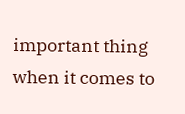important thing when it comes to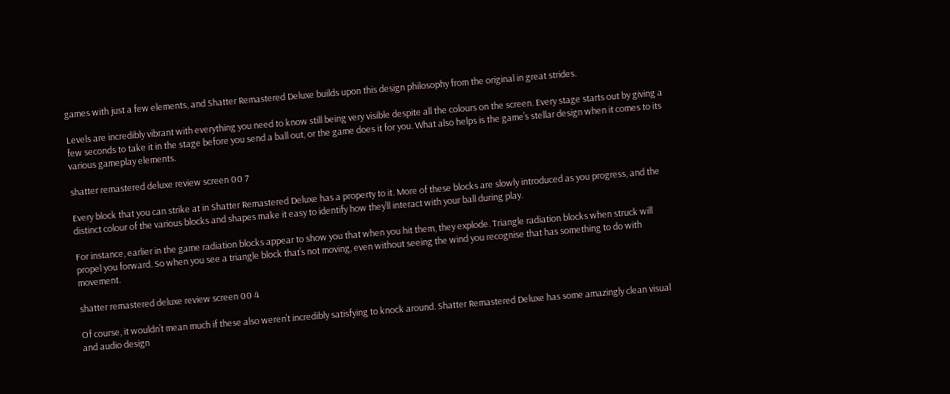games with just a few elements, and Shatter Remastered Deluxe builds upon this design philosophy from the original in great strides.

Levels are incredibly vibrant with everything you need to know still being very visible despite all the colours on the screen. Every stage starts out by giving a few seconds to take it in the stage before you send a ball out, or the game does it for you. What also helps is the game’s stellar design when it comes to its various gameplay elements.

shatter remastered deluxe review screen 00 7

Every block that you can strike at in Shatter Remastered Deluxe has a property to it. More of these blocks are slowly introduced as you progress, and the distinct colour of the various blocks and shapes make it easy to identify how they’ll interact with your ball during play.

For instance, earlier in the game radiation blocks appear to show you that when you hit them, they explode. Triangle radiation blocks when struck will propel you forward. So when you see a triangle block that’s not moving, even without seeing the wind you recognise that has something to do with movement.

shatter remastered deluxe review screen 00 4

Of course, it wouldn’t mean much if these also weren’t incredibly satisfying to knock around. Shatter Remastered Deluxe has some amazingly clean visual and audio design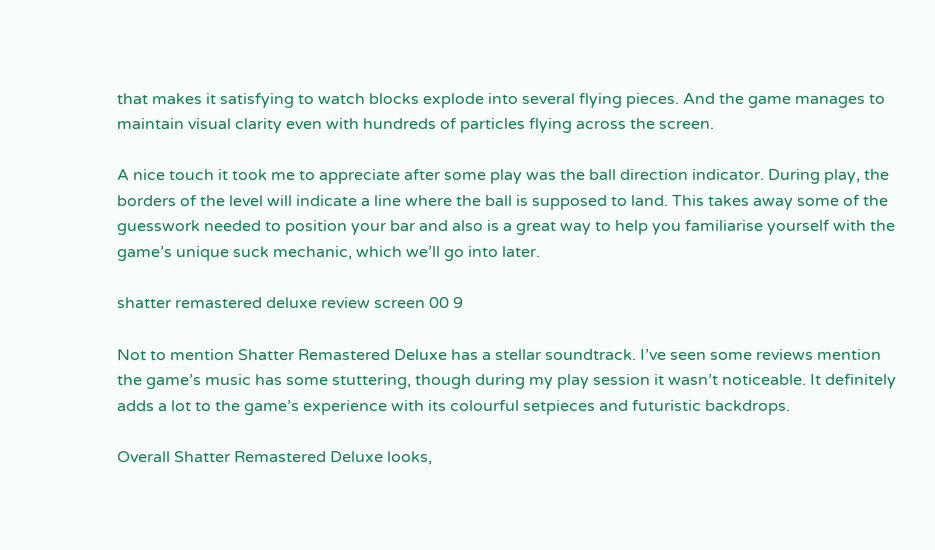that makes it satisfying to watch blocks explode into several flying pieces. And the game manages to maintain visual clarity even with hundreds of particles flying across the screen.

A nice touch it took me to appreciate after some play was the ball direction indicator. During play, the borders of the level will indicate a line where the ball is supposed to land. This takes away some of the guesswork needed to position your bar and also is a great way to help you familiarise yourself with the game’s unique suck mechanic, which we’ll go into later.

shatter remastered deluxe review screen 00 9

Not to mention Shatter Remastered Deluxe has a stellar soundtrack. I’ve seen some reviews mention the game’s music has some stuttering, though during my play session it wasn’t noticeable. It definitely adds a lot to the game’s experience with its colourful setpieces and futuristic backdrops.

Overall Shatter Remastered Deluxe looks,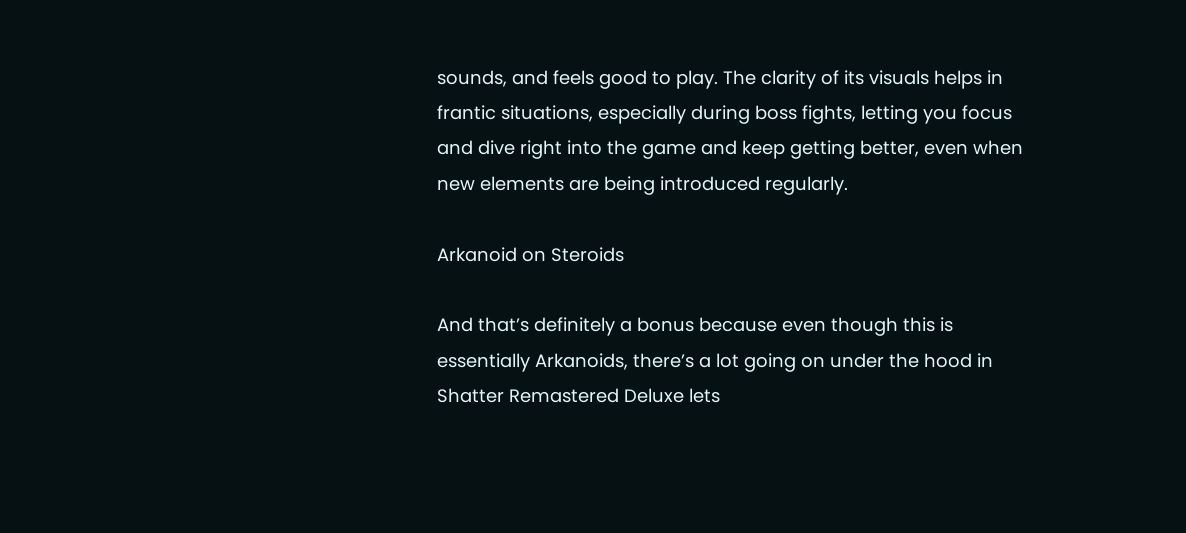sounds, and feels good to play. The clarity of its visuals helps in frantic situations, especially during boss fights, letting you focus and dive right into the game and keep getting better, even when new elements are being introduced regularly.

Arkanoid on Steroids

And that’s definitely a bonus because even though this is essentially Arkanoids, there’s a lot going on under the hood in Shatter Remastered Deluxe lets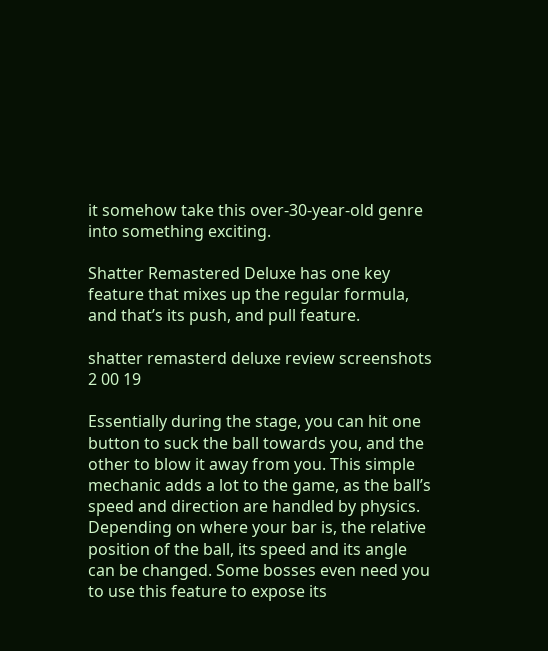it somehow take this over-30-year-old genre into something exciting.

Shatter Remastered Deluxe has one key feature that mixes up the regular formula, and that’s its push, and pull feature.

shatter remasterd deluxe review screenshots 2 00 19

Essentially during the stage, you can hit one button to suck the ball towards you, and the other to blow it away from you. This simple mechanic adds a lot to the game, as the ball’s speed and direction are handled by physics. Depending on where your bar is, the relative position of the ball, its speed and its angle can be changed. Some bosses even need you to use this feature to expose its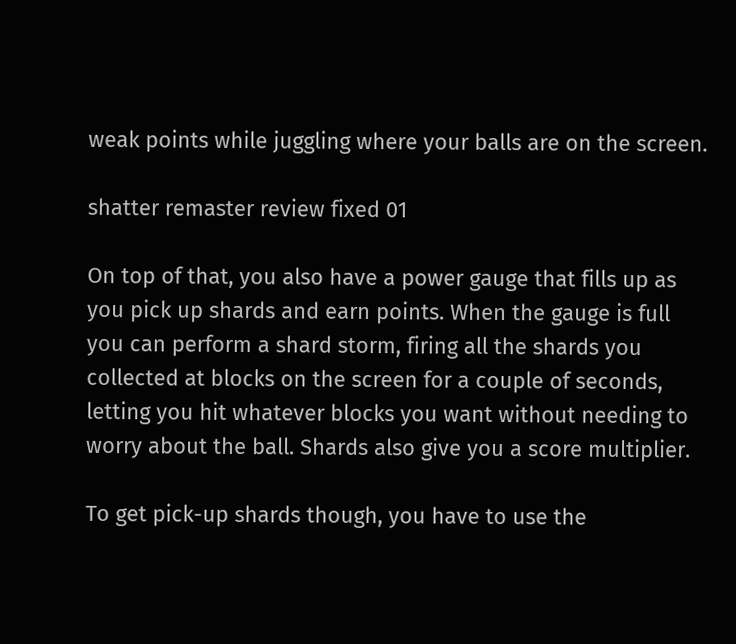weak points while juggling where your balls are on the screen.

shatter remaster review fixed 01

On top of that, you also have a power gauge that fills up as you pick up shards and earn points. When the gauge is full you can perform a shard storm, firing all the shards you collected at blocks on the screen for a couple of seconds, letting you hit whatever blocks you want without needing to worry about the ball. Shards also give you a score multiplier.

To get pick-up shards though, you have to use the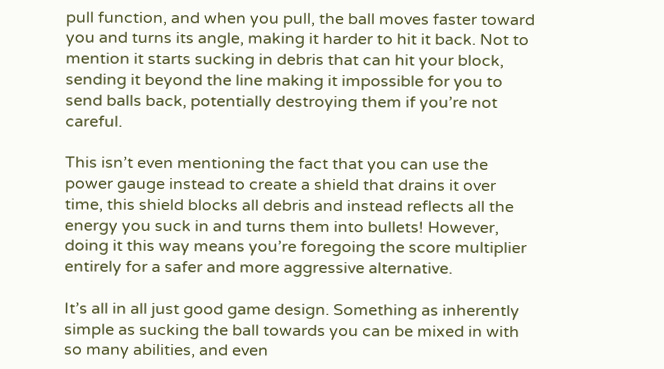pull function, and when you pull, the ball moves faster toward you and turns its angle, making it harder to hit it back. Not to mention it starts sucking in debris that can hit your block, sending it beyond the line making it impossible for you to send balls back, potentially destroying them if you’re not careful.

This isn’t even mentioning the fact that you can use the power gauge instead to create a shield that drains it over time, this shield blocks all debris and instead reflects all the energy you suck in and turns them into bullets! However, doing it this way means you’re foregoing the score multiplier entirely for a safer and more aggressive alternative.

It’s all in all just good game design. Something as inherently simple as sucking the ball towards you can be mixed in with so many abilities, and even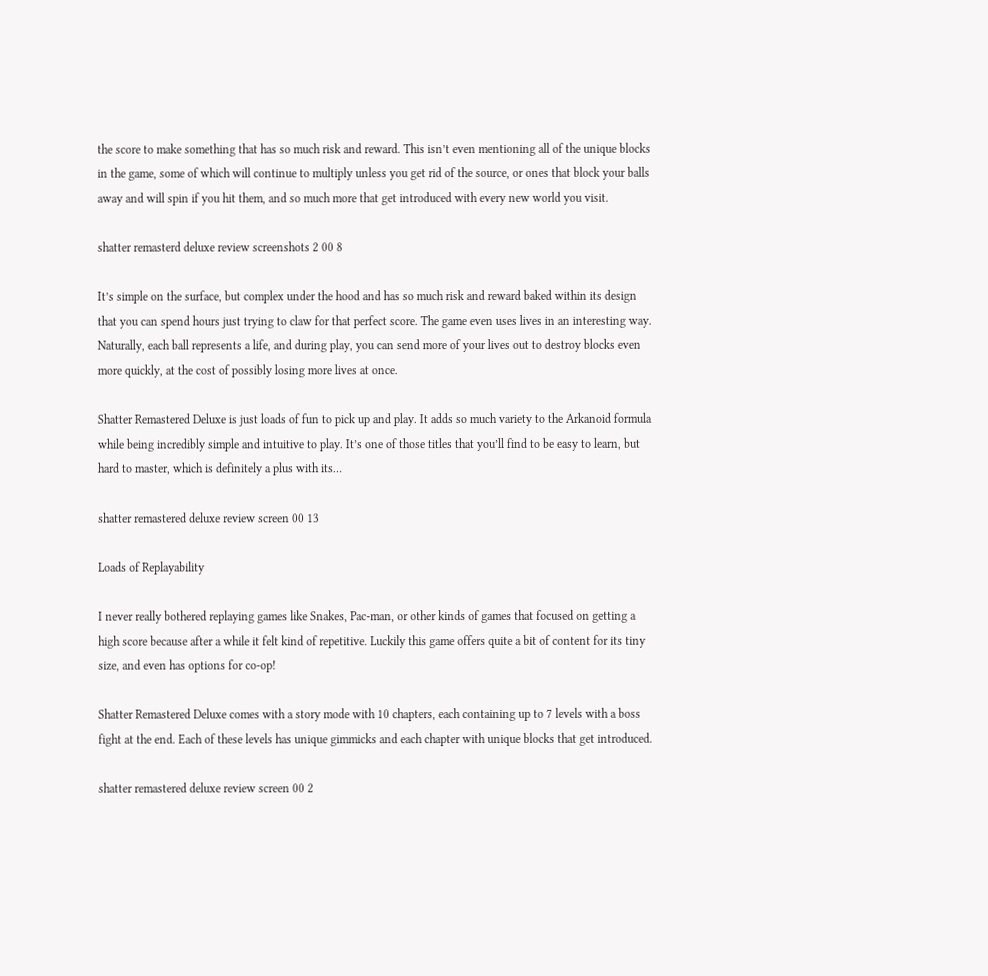the score to make something that has so much risk and reward. This isn’t even mentioning all of the unique blocks in the game, some of which will continue to multiply unless you get rid of the source, or ones that block your balls away and will spin if you hit them, and so much more that get introduced with every new world you visit.

shatter remasterd deluxe review screenshots 2 00 8

It’s simple on the surface, but complex under the hood and has so much risk and reward baked within its design that you can spend hours just trying to claw for that perfect score. The game even uses lives in an interesting way. Naturally, each ball represents a life, and during play, you can send more of your lives out to destroy blocks even more quickly, at the cost of possibly losing more lives at once.

Shatter Remastered Deluxe is just loads of fun to pick up and play. It adds so much variety to the Arkanoid formula while being incredibly simple and intuitive to play. It’s one of those titles that you’ll find to be easy to learn, but hard to master, which is definitely a plus with its…

shatter remastered deluxe review screen 00 13

Loads of Replayability

I never really bothered replaying games like Snakes, Pac-man, or other kinds of games that focused on getting a high score because after a while it felt kind of repetitive. Luckily this game offers quite a bit of content for its tiny size, and even has options for co-op!

Shatter Remastered Deluxe comes with a story mode with 10 chapters, each containing up to 7 levels with a boss fight at the end. Each of these levels has unique gimmicks and each chapter with unique blocks that get introduced.

shatter remastered deluxe review screen 00 2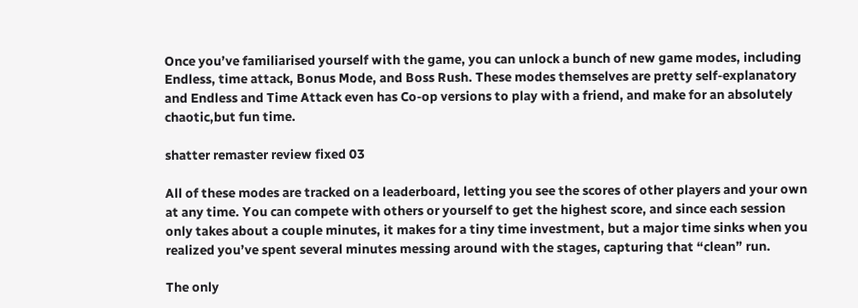Once you’ve familiarised yourself with the game, you can unlock a bunch of new game modes, including Endless, time attack, Bonus Mode, and Boss Rush. These modes themselves are pretty self-explanatory and Endless and Time Attack even has Co-op versions to play with a friend, and make for an absolutely chaotic,but fun time.

shatter remaster review fixed 03

All of these modes are tracked on a leaderboard, letting you see the scores of other players and your own at any time. You can compete with others or yourself to get the highest score, and since each session only takes about a couple minutes, it makes for a tiny time investment, but a major time sinks when you realized you’ve spent several minutes messing around with the stages, capturing that “clean” run.

The only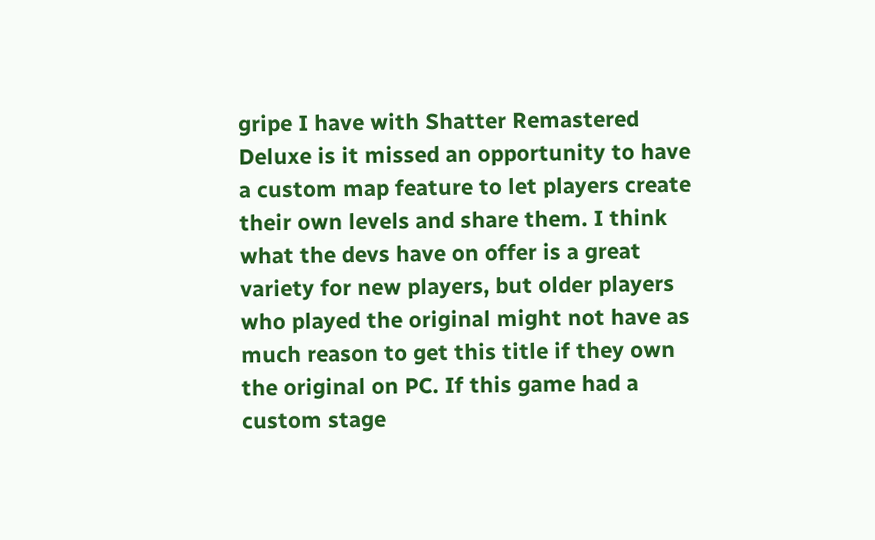gripe I have with Shatter Remastered Deluxe is it missed an opportunity to have a custom map feature to let players create their own levels and share them. I think what the devs have on offer is a great variety for new players, but older players who played the original might not have as much reason to get this title if they own the original on PC. If this game had a custom stage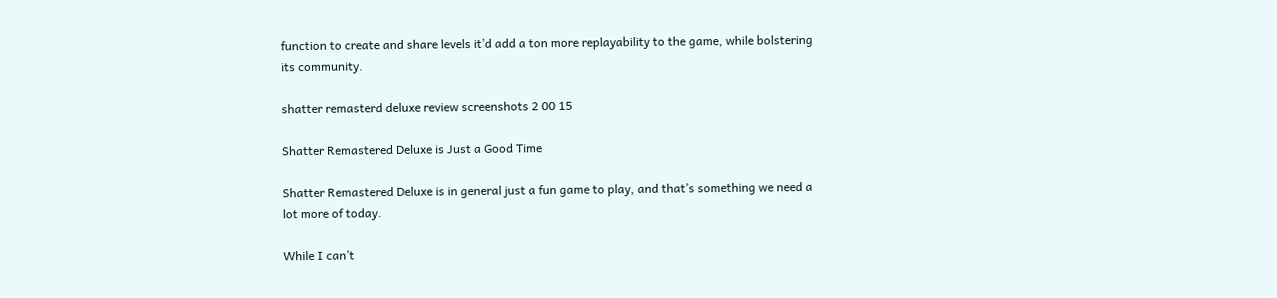function to create and share levels it’d add a ton more replayability to the game, while bolstering its community.

shatter remasterd deluxe review screenshots 2 00 15

Shatter Remastered Deluxe is Just a Good Time

Shatter Remastered Deluxe is in general just a fun game to play, and that’s something we need a lot more of today.

While I can’t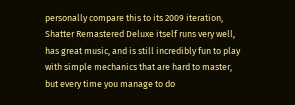personally compare this to its 2009 iteration, Shatter Remastered Deluxe itself runs very well, has great music, and is still incredibly fun to play with simple mechanics that are hard to master, but every time you manage to do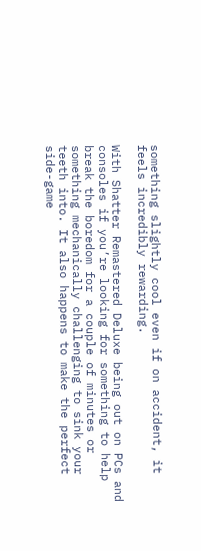something slightly cool even if on accident, it feels incredibly rewarding.

With Shatter Remastered Deluxe being out on PCs and consoles if you’re looking for something to help break the boredom for a couple of minutes or something mechanically challenging to sink your teeth into. It also happens to make the perfect side-game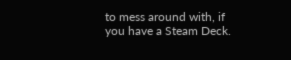to mess around with, if you have a Steam Deck.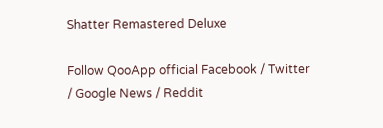Shatter Remastered Deluxe

Follow QooApp official Facebook / Twitter / Google News / Reddit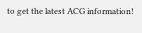to get the latest ACG information!